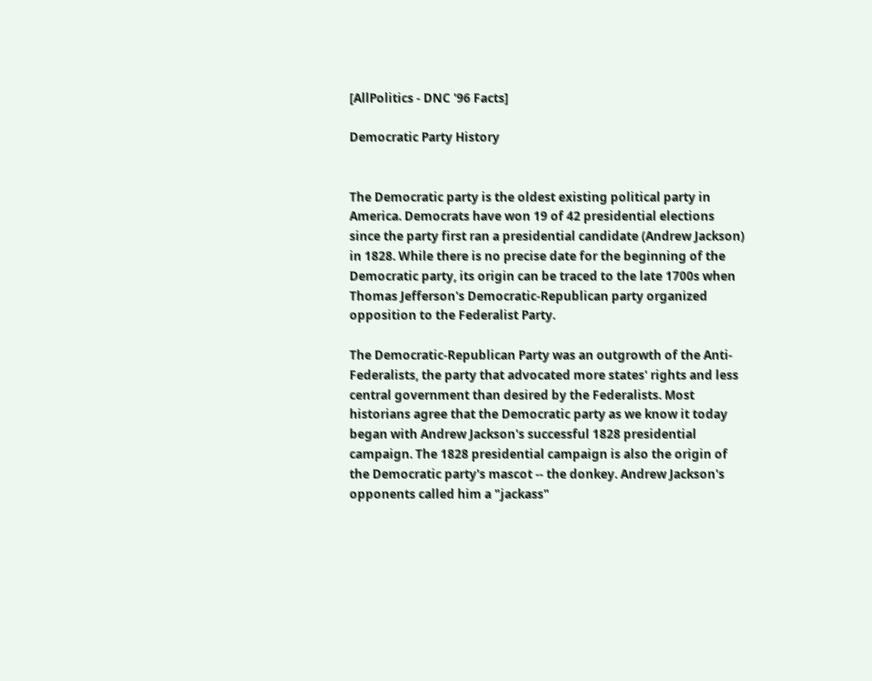[AllPolitics - DNC '96 Facts]

Democratic Party History


The Democratic party is the oldest existing political party in America. Democrats have won 19 of 42 presidential elections since the party first ran a presidential candidate (Andrew Jackson) in 1828. While there is no precise date for the beginning of the Democratic party, its origin can be traced to the late 1700s when Thomas Jefferson's Democratic-Republican party organized opposition to the Federalist Party.

The Democratic-Republican Party was an outgrowth of the Anti-Federalists, the party that advocated more states' rights and less central government than desired by the Federalists. Most historians agree that the Democratic party as we know it today began with Andrew Jackson's successful 1828 presidential campaign. The 1828 presidential campaign is also the origin of the Democratic party's mascot -- the donkey. Andrew Jackson's opponents called him a "jackass"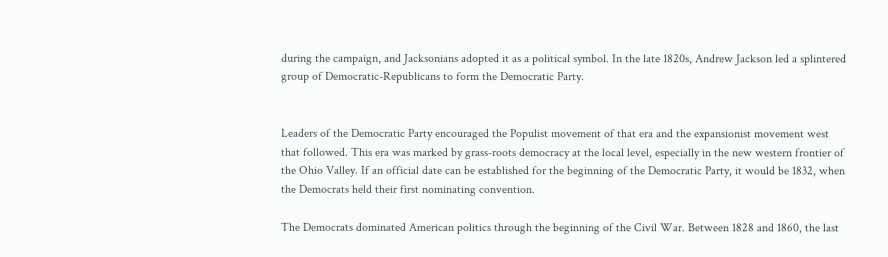during the campaign, and Jacksonians adopted it as a political symbol. In the late 1820s, Andrew Jackson led a splintered group of Democratic-Republicans to form the Democratic Party.


Leaders of the Democratic Party encouraged the Populist movement of that era and the expansionist movement west that followed. This era was marked by grass-roots democracy at the local level, especially in the new western frontier of the Ohio Valley. If an official date can be established for the beginning of the Democratic Party, it would be 1832, when the Democrats held their first nominating convention.

The Democrats dominated American politics through the beginning of the Civil War. Between 1828 and 1860, the last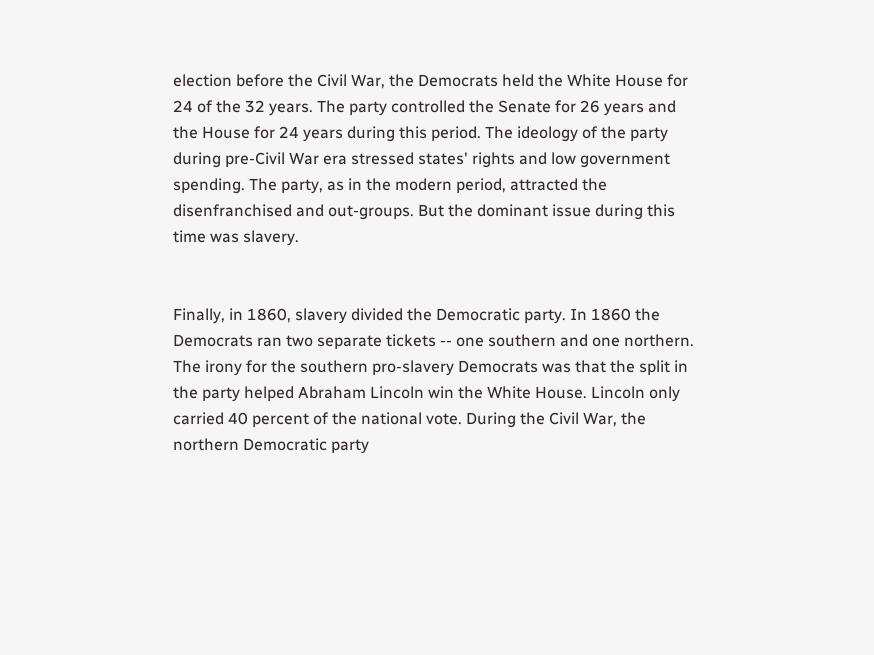election before the Civil War, the Democrats held the White House for 24 of the 32 years. The party controlled the Senate for 26 years and the House for 24 years during this period. The ideology of the party during pre-Civil War era stressed states' rights and low government spending. The party, as in the modern period, attracted the disenfranchised and out-groups. But the dominant issue during this time was slavery.


Finally, in 1860, slavery divided the Democratic party. In 1860 the Democrats ran two separate tickets -- one southern and one northern. The irony for the southern pro-slavery Democrats was that the split in the party helped Abraham Lincoln win the White House. Lincoln only carried 40 percent of the national vote. During the Civil War, the northern Democratic party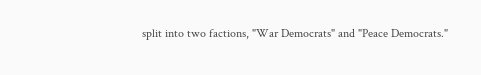split into two factions, "War Democrats" and "Peace Democrats."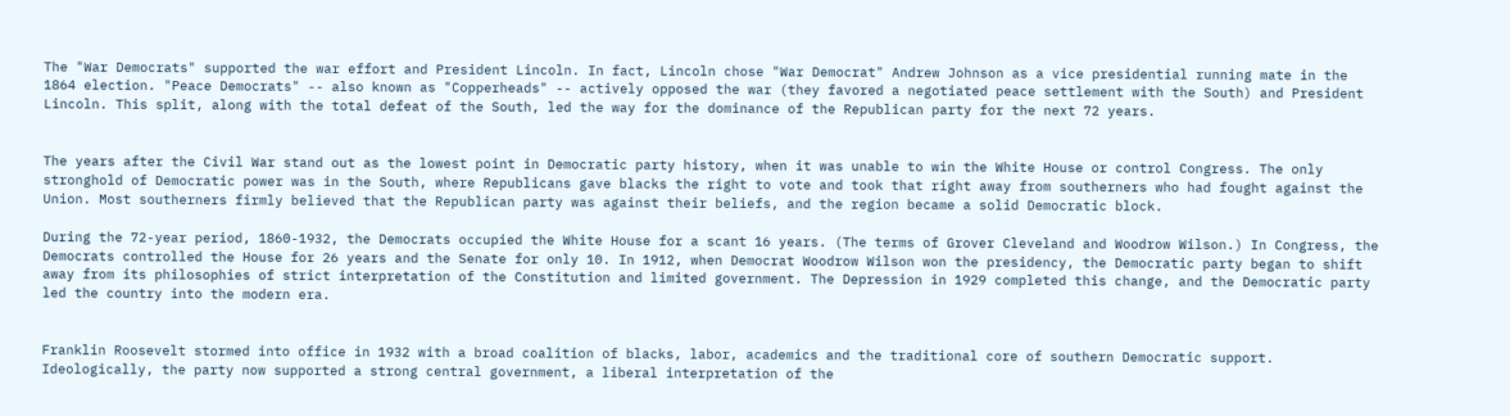The "War Democrats" supported the war effort and President Lincoln. In fact, Lincoln chose "War Democrat" Andrew Johnson as a vice presidential running mate in the 1864 election. "Peace Democrats" -- also known as "Copperheads" -- actively opposed the war (they favored a negotiated peace settlement with the South) and President Lincoln. This split, along with the total defeat of the South, led the way for the dominance of the Republican party for the next 72 years.


The years after the Civil War stand out as the lowest point in Democratic party history, when it was unable to win the White House or control Congress. The only stronghold of Democratic power was in the South, where Republicans gave blacks the right to vote and took that right away from southerners who had fought against the Union. Most southerners firmly believed that the Republican party was against their beliefs, and the region became a solid Democratic block.

During the 72-year period, 1860-1932, the Democrats occupied the White House for a scant 16 years. (The terms of Grover Cleveland and Woodrow Wilson.) In Congress, the Democrats controlled the House for 26 years and the Senate for only 10. In 1912, when Democrat Woodrow Wilson won the presidency, the Democratic party began to shift away from its philosophies of strict interpretation of the Constitution and limited government. The Depression in 1929 completed this change, and the Democratic party led the country into the modern era.


Franklin Roosevelt stormed into office in 1932 with a broad coalition of blacks, labor, academics and the traditional core of southern Democratic support. Ideologically, the party now supported a strong central government, a liberal interpretation of the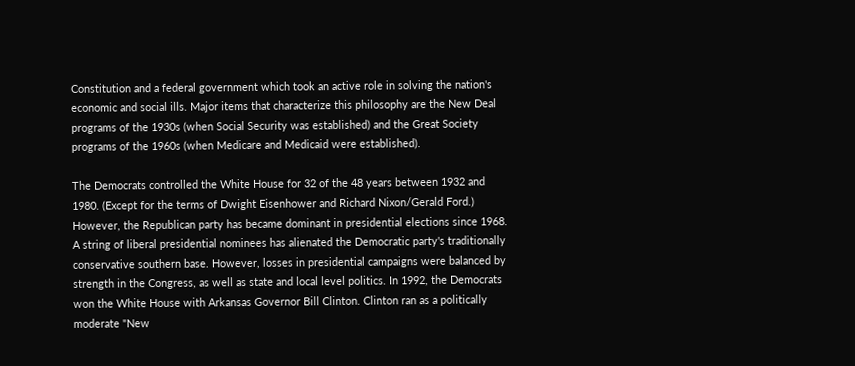Constitution and a federal government which took an active role in solving the nation's economic and social ills. Major items that characterize this philosophy are the New Deal programs of the 1930s (when Social Security was established) and the Great Society programs of the 1960s (when Medicare and Medicaid were established).

The Democrats controlled the White House for 32 of the 48 years between 1932 and 1980. (Except for the terms of Dwight Eisenhower and Richard Nixon/Gerald Ford.) However, the Republican party has became dominant in presidential elections since 1968. A string of liberal presidential nominees has alienated the Democratic party's traditionally conservative southern base. However, losses in presidential campaigns were balanced by strength in the Congress, as well as state and local level politics. In 1992, the Democrats won the White House with Arkansas Governor Bill Clinton. Clinton ran as a politically moderate "New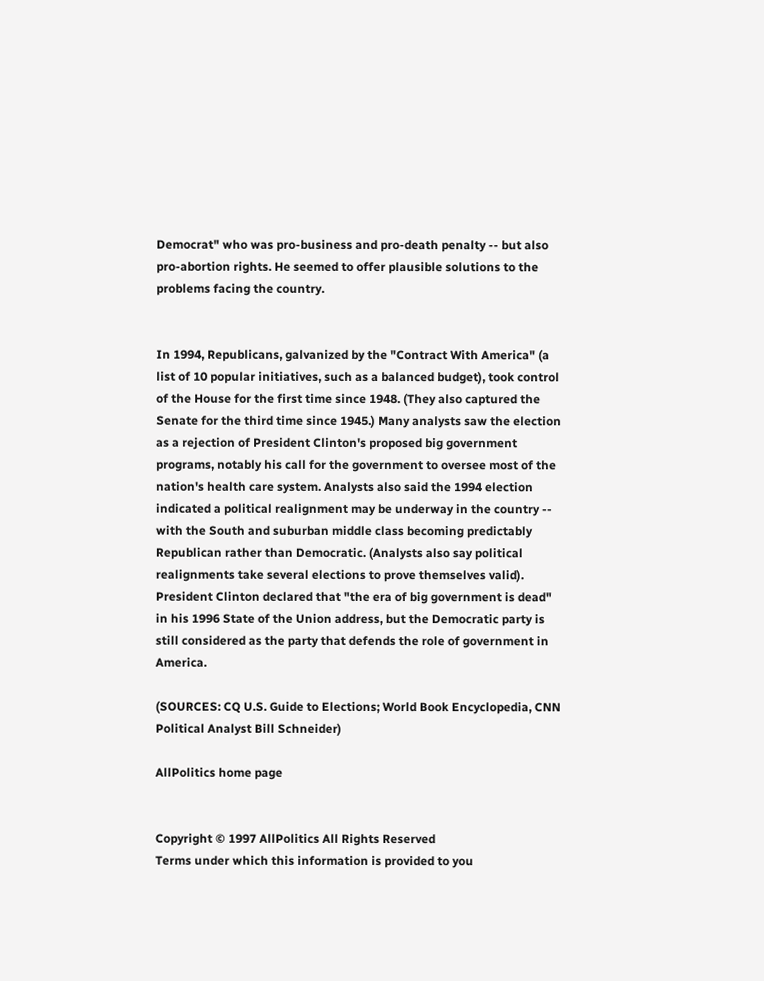Democrat" who was pro-business and pro-death penalty -- but also pro-abortion rights. He seemed to offer plausible solutions to the problems facing the country.


In 1994, Republicans, galvanized by the "Contract With America" (a list of 10 popular initiatives, such as a balanced budget), took control of the House for the first time since 1948. (They also captured the Senate for the third time since 1945.) Many analysts saw the election as a rejection of President Clinton's proposed big government programs, notably his call for the government to oversee most of the nation's health care system. Analysts also said the 1994 election indicated a political realignment may be underway in the country -- with the South and suburban middle class becoming predictably Republican rather than Democratic. (Analysts also say political realignments take several elections to prove themselves valid). President Clinton declared that "the era of big government is dead" in his 1996 State of the Union address, but the Democratic party is still considered as the party that defends the role of government in America.

(SOURCES: CQ U.S. Guide to Elections; World Book Encyclopedia, CNN Political Analyst Bill Schneider)

AllPolitics home page


Copyright © 1997 AllPolitics All Rights Reserved
Terms under which this information is provided to you